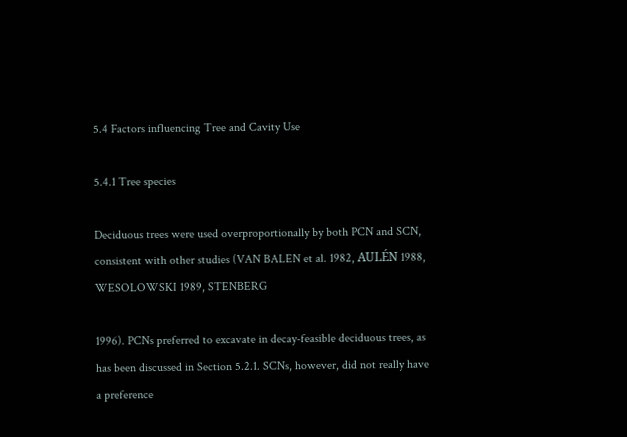5.4 Factors influencing Tree and Cavity Use

5.4.1 Tree species

Deciduous trees were used overproportionally by both PCN and SCN, consistent with other studies (VAN BALEN et al. 1982, AULÉN 1988, WESOLOWSKI 1989, STENBERG

1996). PCNs preferred to excavate in decay-feasible deciduous trees, as has been discussed in Section 5.2.1. SCNs, however, did not really have a preference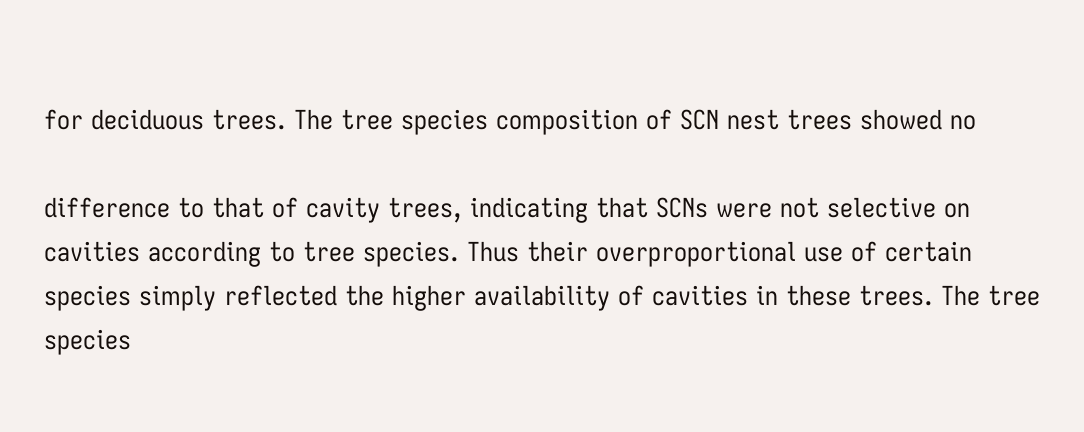for deciduous trees. The tree species composition of SCN nest trees showed no

difference to that of cavity trees, indicating that SCNs were not selective on cavities according to tree species. Thus their overproportional use of certain species simply reflected the higher availability of cavities in these trees. The tree species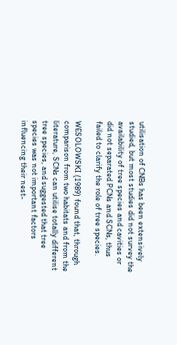utilisation of CNBs has been extensively studied, but most studies did not survey the availability of tree species and cavities or did not separated PCNs and SCNs, thus failed to clarify the role of tree species.

WESOLOWSKI (1989) found that, through comparison from two habitats and from the literature, SCNs can utilise totally different tree species, and suggested that tree species was not important factors influencing their nest-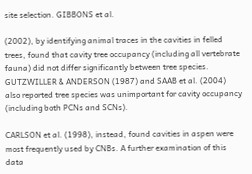site selection. GIBBONS et al.

(2002), by identifying animal traces in the cavities in felled trees, found that cavity tree occupancy (including all vertebrate fauna) did not differ significantly between tree species. GUTZWILLER & ANDERSON (1987) and SAAB et al. (2004) also reported tree species was unimportant for cavity occupancy (including both PCNs and SCNs).

CARLSON et al. (1998), instead, found cavities in aspen were most frequently used by CNBs. A further examination of this data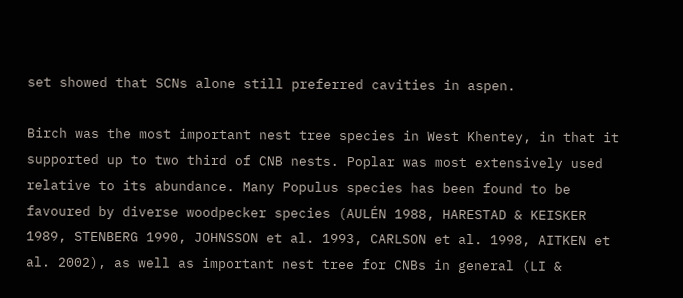set showed that SCNs alone still preferred cavities in aspen.

Birch was the most important nest tree species in West Khentey, in that it supported up to two third of CNB nests. Poplar was most extensively used relative to its abundance. Many Populus species has been found to be favoured by diverse woodpecker species (AULÉN 1988, HARESTAD & KEISKER 1989, STENBERG 1990, JOHNSSON et al. 1993, CARLSON et al. 1998, AITKEN et al. 2002), as well as important nest tree for CNBs in general (LI &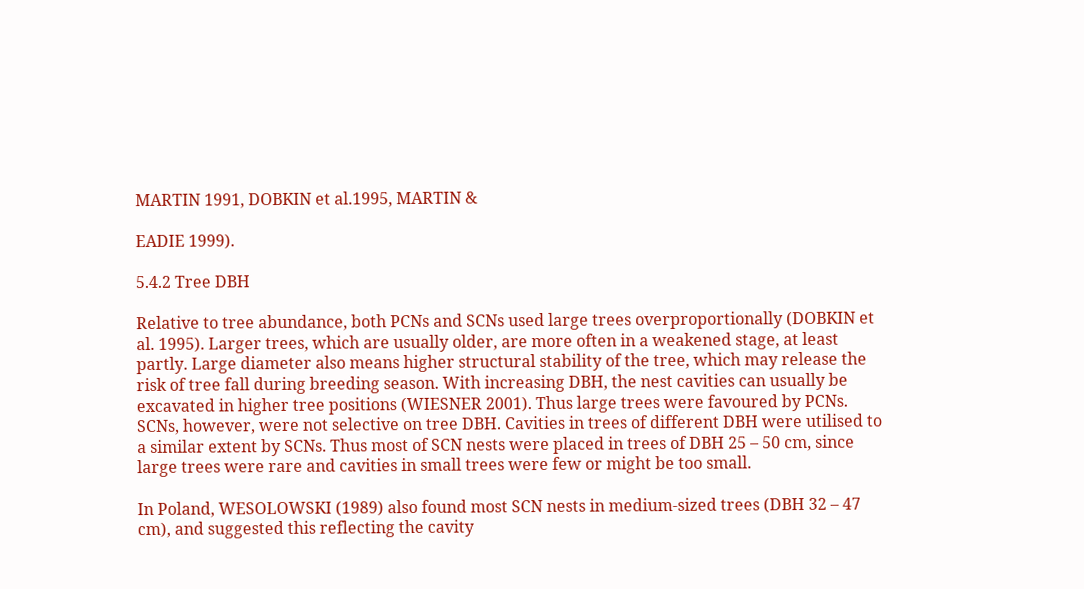MARTIN 1991, DOBKIN et al.1995, MARTIN &

EADIE 1999).

5.4.2 Tree DBH

Relative to tree abundance, both PCNs and SCNs used large trees overproportionally (DOBKIN et al. 1995). Larger trees, which are usually older, are more often in a weakened stage, at least partly. Large diameter also means higher structural stability of the tree, which may release the risk of tree fall during breeding season. With increasing DBH, the nest cavities can usually be excavated in higher tree positions (WIESNER 2001). Thus large trees were favoured by PCNs. SCNs, however, were not selective on tree DBH. Cavities in trees of different DBH were utilised to a similar extent by SCNs. Thus most of SCN nests were placed in trees of DBH 25 – 50 cm, since large trees were rare and cavities in small trees were few or might be too small.

In Poland, WESOLOWSKI (1989) also found most SCN nests in medium-sized trees (DBH 32 – 47 cm), and suggested this reflecting the cavity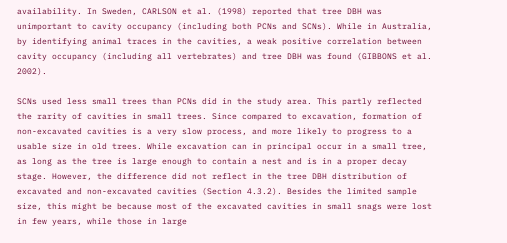availability. In Sweden, CARLSON et al. (1998) reported that tree DBH was unimportant to cavity occupancy (including both PCNs and SCNs). While in Australia, by identifying animal traces in the cavities, a weak positive correlation between cavity occupancy (including all vertebrates) and tree DBH was found (GIBBONS et al. 2002).

SCNs used less small trees than PCNs did in the study area. This partly reflected the rarity of cavities in small trees. Since compared to excavation, formation of non-excavated cavities is a very slow process, and more likely to progress to a usable size in old trees. While excavation can in principal occur in a small tree, as long as the tree is large enough to contain a nest and is in a proper decay stage. However, the difference did not reflect in the tree DBH distribution of excavated and non-excavated cavities (Section 4.3.2). Besides the limited sample size, this might be because most of the excavated cavities in small snags were lost in few years, while those in large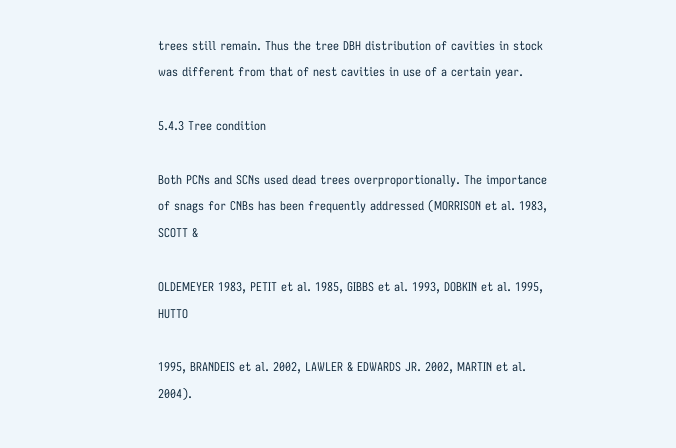trees still remain. Thus the tree DBH distribution of cavities in stock was different from that of nest cavities in use of a certain year.

5.4.3 Tree condition

Both PCNs and SCNs used dead trees overproportionally. The importance of snags for CNBs has been frequently addressed (MORRISON et al. 1983, SCOTT &

OLDEMEYER 1983, PETIT et al. 1985, GIBBS et al. 1993, DOBKIN et al. 1995, HUTTO

1995, BRANDEIS et al. 2002, LAWLER & EDWARDS JR. 2002, MARTIN et al. 2004).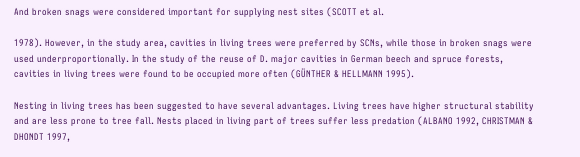And broken snags were considered important for supplying nest sites (SCOTT et al.

1978). However, in the study area, cavities in living trees were preferred by SCNs, while those in broken snags were used underproportionally. In the study of the reuse of D. major cavities in German beech and spruce forests, cavities in living trees were found to be occupied more often (GÜNTHER & HELLMANN 1995).

Nesting in living trees has been suggested to have several advantages. Living trees have higher structural stability and are less prone to tree fall. Nests placed in living part of trees suffer less predation (ALBANO 1992, CHRISTMAN & DHONDT 1997,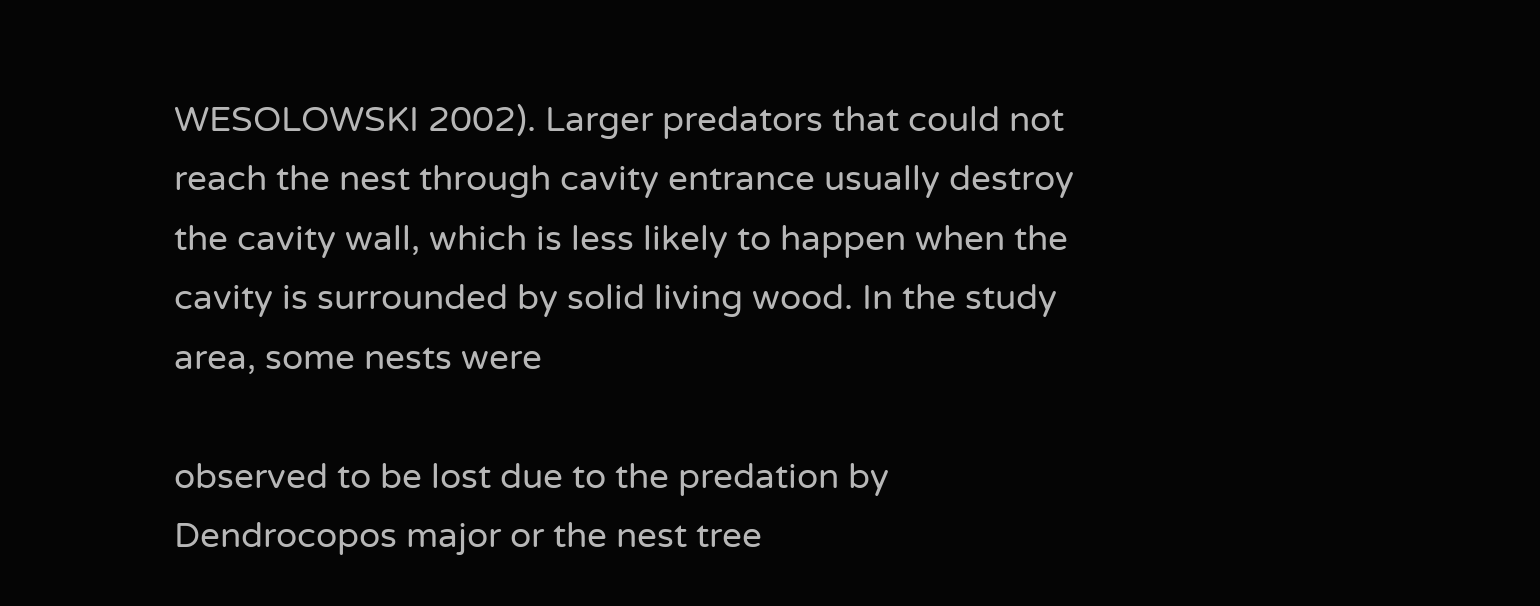WESOLOWSKI 2002). Larger predators that could not reach the nest through cavity entrance usually destroy the cavity wall, which is less likely to happen when the cavity is surrounded by solid living wood. In the study area, some nests were

observed to be lost due to the predation by Dendrocopos major or the nest tree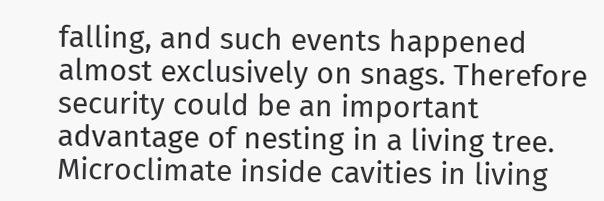falling, and such events happened almost exclusively on snags. Therefore security could be an important advantage of nesting in a living tree. Microclimate inside cavities in living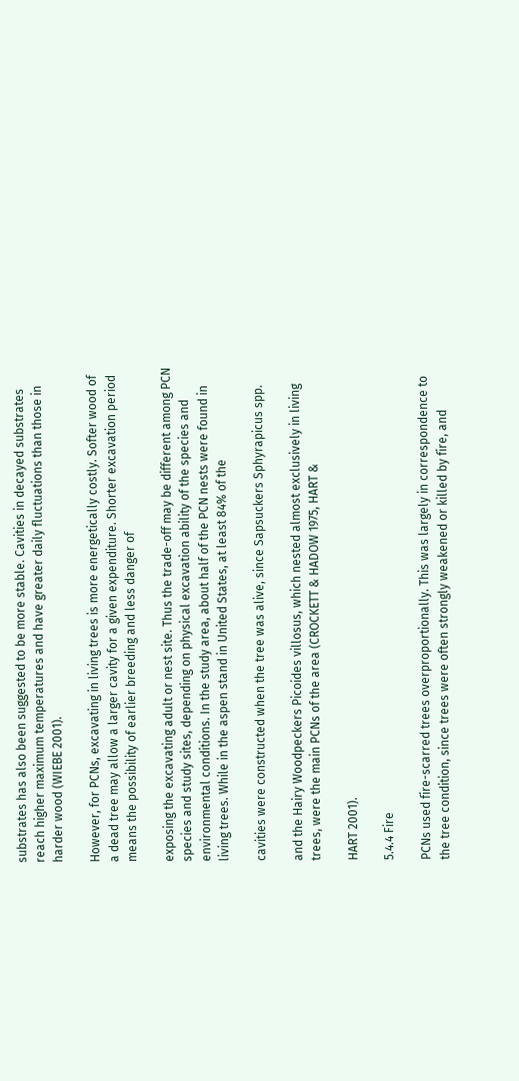substrates has also been suggested to be more stable. Cavities in decayed substrates reach higher maximum temperatures and have greater daily fluctuations than those in harder wood (WIEBE 2001).

However, for PCNs, excavating in living trees is more energetically costly. Softer wood of a dead tree may allow a larger cavity for a given expenditure. Shorter excavation period means the possibility of earlier breeding and less danger of

exposing the excavating adult or nest site. Thus the trade-off may be different among PCN species and study sites, depending on physical excavation ability of the species and environmental conditions. In the study area, about half of the PCN nests were found in living trees. While in the aspen stand in United States, at least 84% of the

cavities were constructed when the tree was alive, since Sapsuckers Sphyrapicus spp.

and the Hairy Woodpeckers Picoides villosus, which nested almost exclusively in living trees, were the main PCNs of the area (CROCKETT & HADOW 1975, HART &

HART 2001).

5.4.4 Fire

PCNs used fire-scarred trees overproportionally. This was largely in correspondence to the tree condition, since trees were often strongly weakened or killed by fire, and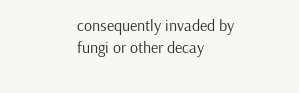consequently invaded by fungi or other decay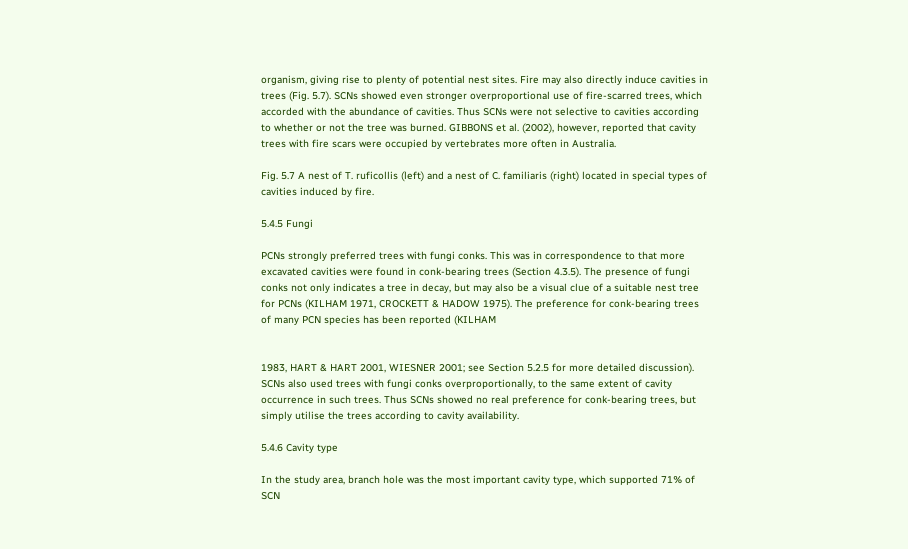organism, giving rise to plenty of potential nest sites. Fire may also directly induce cavities in trees (Fig. 5.7). SCNs showed even stronger overproportional use of fire-scarred trees, which accorded with the abundance of cavities. Thus SCNs were not selective to cavities according to whether or not the tree was burned. GIBBONS et al. (2002), however, reported that cavity trees with fire scars were occupied by vertebrates more often in Australia.

Fig. 5.7 A nest of T. ruficollis (left) and a nest of C. familiaris (right) located in special types of cavities induced by fire.

5.4.5 Fungi

PCNs strongly preferred trees with fungi conks. This was in correspondence to that more excavated cavities were found in conk-bearing trees (Section 4.3.5). The presence of fungi conks not only indicates a tree in decay, but may also be a visual clue of a suitable nest tree for PCNs (KILHAM 1971, CROCKETT & HADOW 1975). The preference for conk-bearing trees of many PCN species has been reported (KILHAM


1983, HART & HART 2001, WIESNER 2001; see Section 5.2.5 for more detailed discussion). SCNs also used trees with fungi conks overproportionally, to the same extent of cavity occurrence in such trees. Thus SCNs showed no real preference for conk-bearing trees, but simply utilise the trees according to cavity availability.

5.4.6 Cavity type

In the study area, branch hole was the most important cavity type, which supported 71% of SCN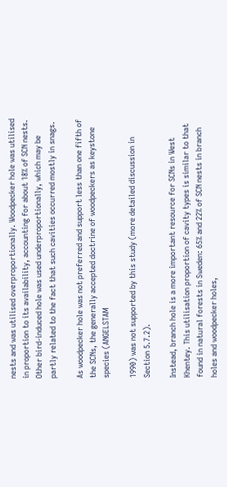nests and was utilised overproportionally. Woodpecker hole was utilised in proportion to its availability, accounting for about 18% of SCN nests. Other bird-induced hole was used underproportionally, which may be partly related to the fact that such cavities occurred mostly in snags.

As woodpecker hole was not preferred and support less than one fifth of the SCNs, the generally accepted doctrine of woodpeckers as keystone species (ANGELSTAM

1990) was not supported by this study (more detailed discussion in Section 5.7.2).

Instead, branch hole is a more important resource for SCNs in West Khentey. This utilisation proportion of cavity types is similar to that found in natural forests in Sweden: 65% and 22% of SCN nests in branch holes and woodpecker holes,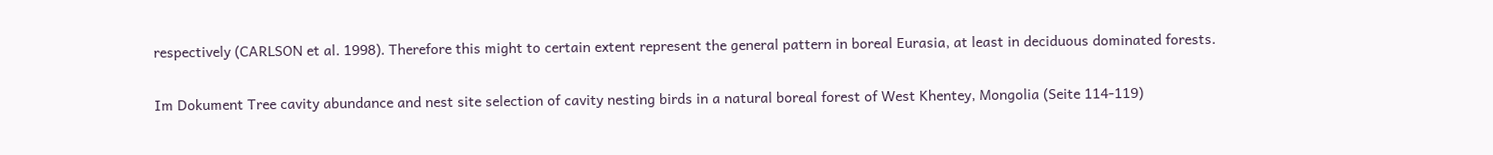respectively (CARLSON et al. 1998). Therefore this might to certain extent represent the general pattern in boreal Eurasia, at least in deciduous dominated forests.

Im Dokument Tree cavity abundance and nest site selection of cavity nesting birds in a natural boreal forest of West Khentey, Mongolia (Seite 114-119)